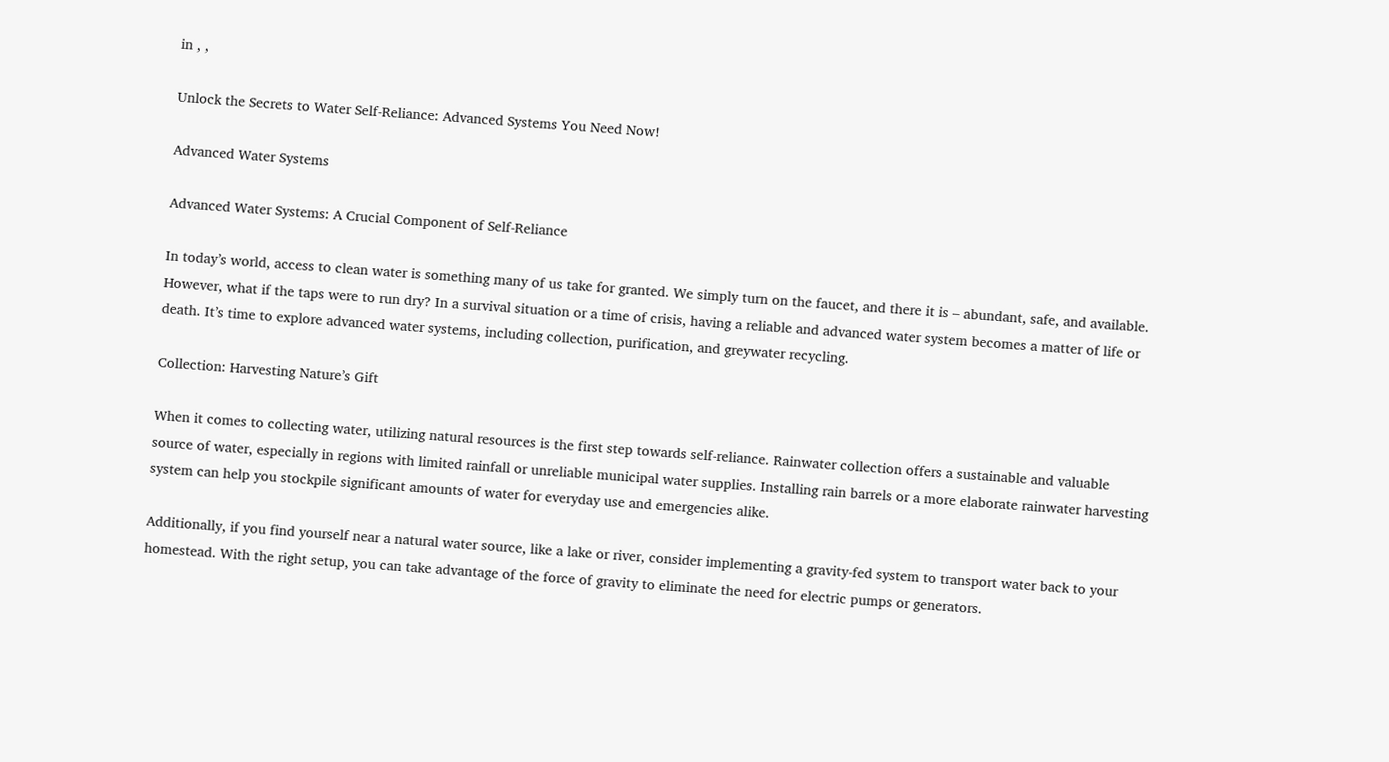in , ,

Unlock the Secrets to Water Self-Reliance: Advanced Systems You Need Now!

Advanced Water Systems

Advanced Water Systems: A Crucial Component of Self-Reliance

In today’s world, access to clean water is something many of us take for granted. We simply turn on the faucet, and there it is – abundant, safe, and available. However, what if the taps were to run dry? In a survival situation or a time of crisis, having a reliable and advanced water system becomes a matter of life or death. It’s time to explore advanced water systems, including collection, purification, and greywater recycling.

Collection: Harvesting Nature’s Gift

When it comes to collecting water, utilizing natural resources is the first step towards self-reliance. Rainwater collection offers a sustainable and valuable source of water, especially in regions with limited rainfall or unreliable municipal water supplies. Installing rain barrels or a more elaborate rainwater harvesting system can help you stockpile significant amounts of water for everyday use and emergencies alike.

Additionally, if you find yourself near a natural water source, like a lake or river, consider implementing a gravity-fed system to transport water back to your homestead. With the right setup, you can take advantage of the force of gravity to eliminate the need for electric pumps or generators.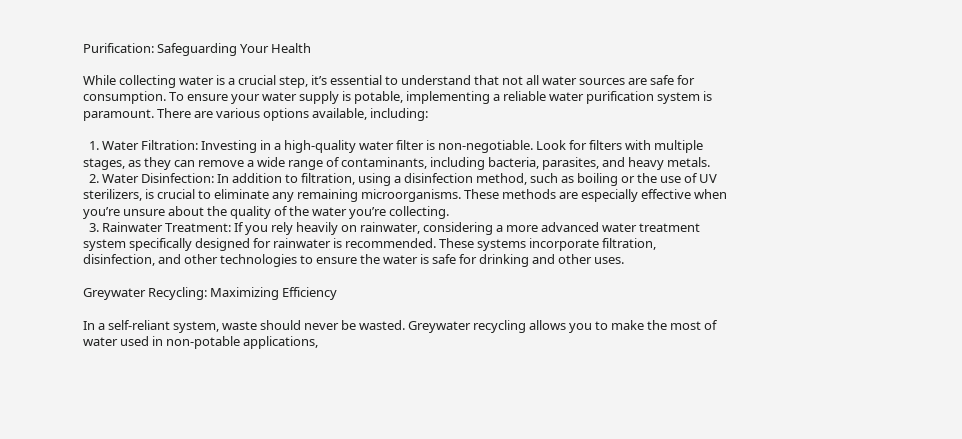Purification: Safeguarding Your Health

While collecting water is a crucial step, it’s essential to understand that not all water sources are safe for consumption. To ensure your water supply is potable, implementing a reliable water purification system is paramount. There are various options available, including:

  1. Water Filtration: Investing in a high-quality water filter is non-negotiable. Look for filters with multiple stages, as they can remove a wide range of contaminants, including bacteria, parasites, and heavy metals.
  2. Water Disinfection: In addition to filtration, using a disinfection method, such as boiling or the use of UV sterilizers, is crucial to eliminate any remaining microorganisms. These methods are especially effective when you’re unsure about the quality of the water you’re collecting.
  3. Rainwater Treatment: If you rely heavily on rainwater, considering a more advanced water treatment system specifically designed for rainwater is recommended. These systems incorporate filtration, disinfection, and other technologies to ensure the water is safe for drinking and other uses.

Greywater Recycling: Maximizing Efficiency

In a self-reliant system, waste should never be wasted. Greywater recycling allows you to make the most of water used in non-potable applications,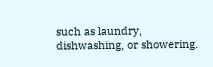such as laundry, dishwashing, or showering.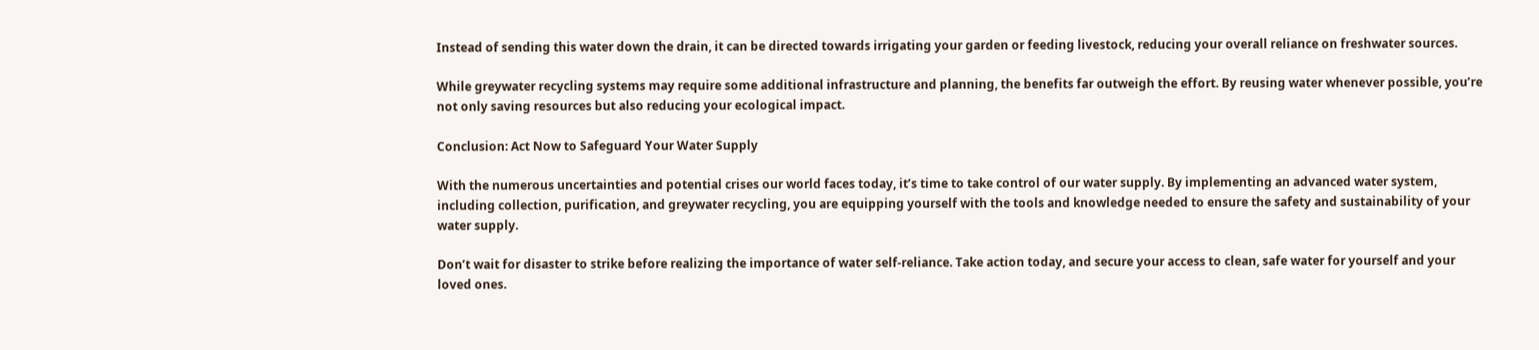Instead of sending this water down the drain, it can be directed towards irrigating your garden or feeding livestock, reducing your overall reliance on freshwater sources.

While greywater recycling systems may require some additional infrastructure and planning, the benefits far outweigh the effort. By reusing water whenever possible, you’re not only saving resources but also reducing your ecological impact.

Conclusion: Act Now to Safeguard Your Water Supply

With the numerous uncertainties and potential crises our world faces today, it’s time to take control of our water supply. By implementing an advanced water system, including collection, purification, and greywater recycling, you are equipping yourself with the tools and knowledge needed to ensure the safety and sustainability of your water supply.

Don’t wait for disaster to strike before realizing the importance of water self-reliance. Take action today, and secure your access to clean, safe water for yourself and your loved ones.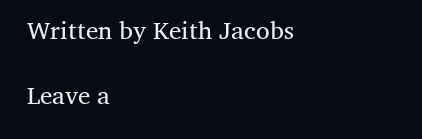Written by Keith Jacobs

Leave a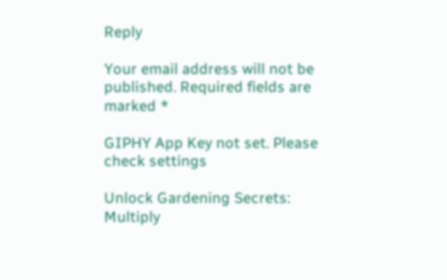Reply

Your email address will not be published. Required fields are marked *

GIPHY App Key not set. Please check settings

Unlock Gardening Secrets: Multiply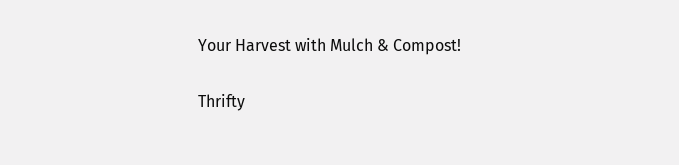Your Harvest with Mulch & Compost!

Thrifty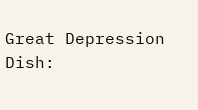Great Depression Dish: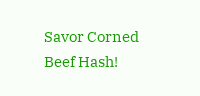Savor Corned Beef Hash!